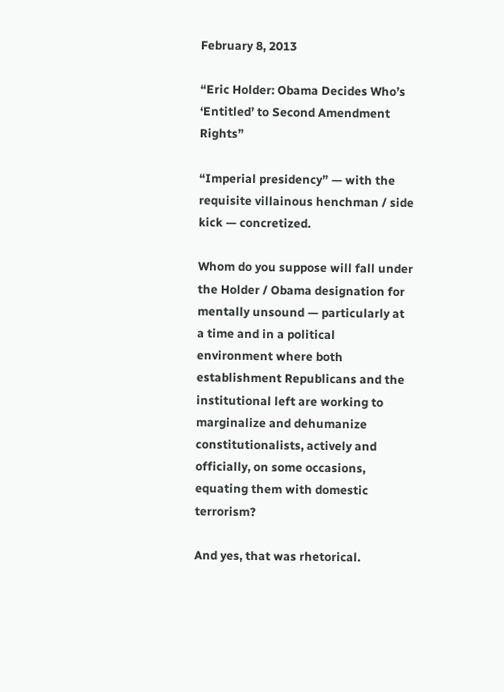February 8, 2013

“Eric Holder: Obama Decides Who’s ‘Entitled’ to Second Amendment Rights”

“Imperial presidency” — with the requisite villainous henchman / side kick — concretized.

Whom do you suppose will fall under the Holder / Obama designation for mentally unsound — particularly at a time and in a political environment where both establishment Republicans and the institutional left are working to marginalize and dehumanize constitutionalists, actively and officially, on some occasions, equating them with domestic terrorism?

And yes, that was rhetorical.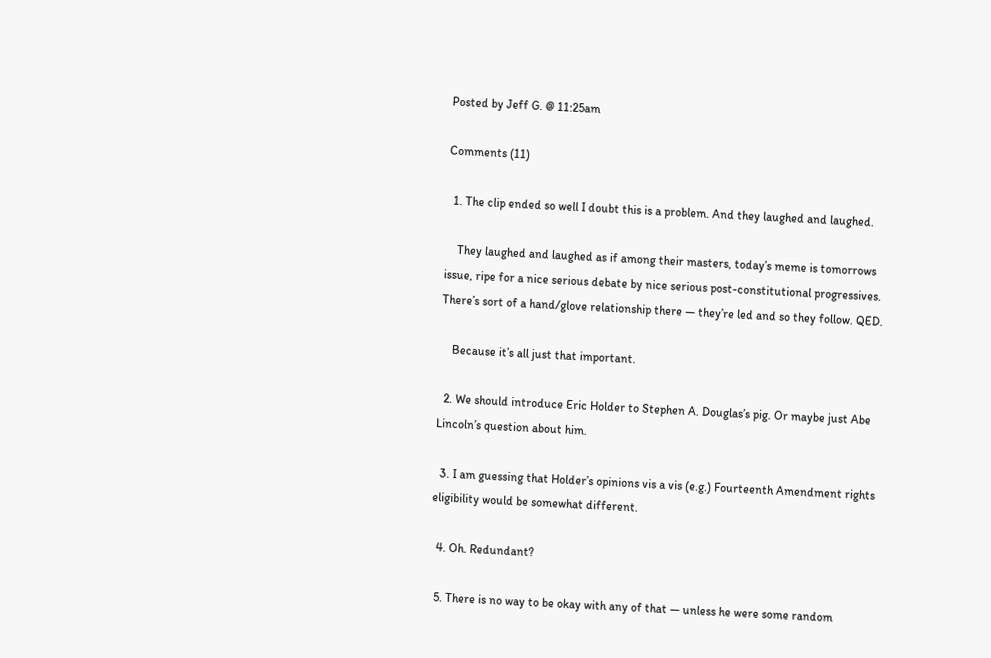Posted by Jeff G. @ 11:25am

Comments (11)

  1. The clip ended so well I doubt this is a problem. And they laughed and laughed.

    They laughed and laughed as if among their masters, today’s meme is tomorrows issue, ripe for a nice serious debate by nice serious post-constitutional progressives. There’s sort of a hand/glove relationship there — they’re led and so they follow. QED.

    Because it’s all just that important.

  2. We should introduce Eric Holder to Stephen A. Douglas’s pig. Or maybe just Abe Lincoln’s question about him.

  3. I am guessing that Holder’s opinions vis a vis (e.g.) Fourteenth Amendment rights eligibility would be somewhat different.

  4. Oh. Redundant?

  5. There is no way to be okay with any of that — unless he were some random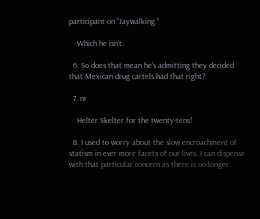participant on “Jaywalking.”

    Which he isn’t.

  6. So does that mean he’s admitting they decided that Mexican drug cartels had that right?

  7. nr

    Helter Skelter for the twenty-tens!

  8. I used to worry about the slow encroachment of statism in ever more facets of our lives. I can dispense with that particular concern as there is no longer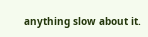anything slow about it.